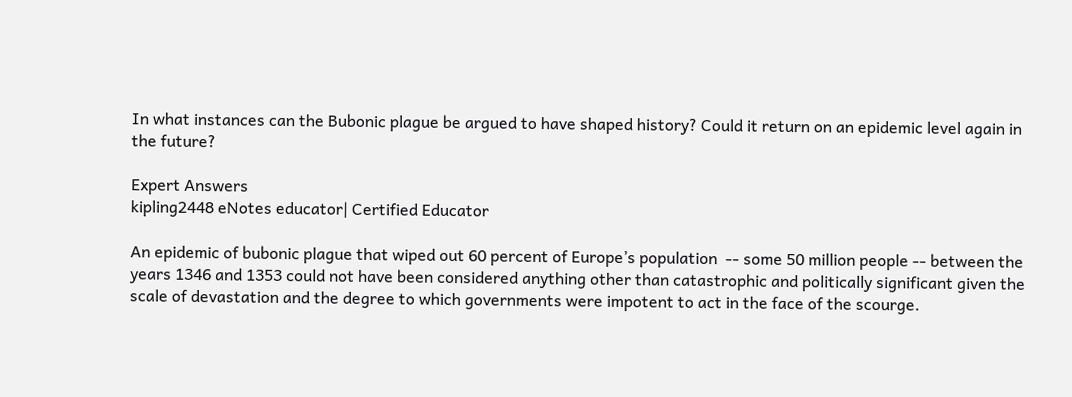In what instances can the Bubonic plague be argued to have shaped history? Could it return on an epidemic level again in the future?

Expert Answers
kipling2448 eNotes educator| Certified Educator

An epidemic of bubonic plague that wiped out 60 percent of Europe’s population  -- some 50 million people -- between the years 1346 and 1353 could not have been considered anything other than catastrophic and politically significant given the scale of devastation and the degree to which governments were impotent to act in the face of the scourge.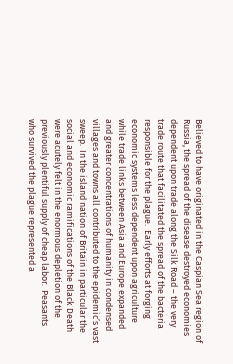Believed to have originated in the Caspian Sea region of Russia, the spread of the disease destroyed economies dependent upon trade along the Silk Road – the very trade route that facilitated the spread of the bacteria responsible for the plague.  Early efforts at forging economic systems less dependent upon agriculture while trade links between Asia and Europe expanded and greater concentrations of humanity in condensed villages and towns all contributed to the epidemic’s vast sweep.  In the island nation of Britain in particular the social and economic ramifications of the Black Death were acutely felt in the enormous depletion of the previously plentiful supply of cheap labor.  Peasants who survived the plague represented a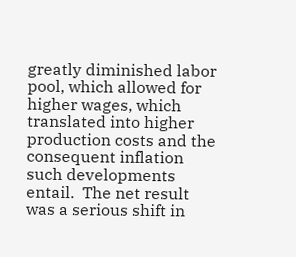greatly diminished labor pool, which allowed for higher wages, which translated into higher production costs and the consequent inflation such developments entail.  The net result was a serious shift in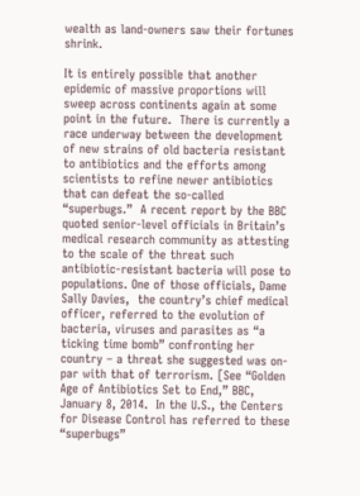wealth as land-owners saw their fortunes shrink.

It is entirely possible that another epidemic of massive proportions will sweep across continents again at some point in the future.  There is currently a race underway between the development of new strains of old bacteria resistant to antibiotics and the efforts among scientists to refine newer antibiotics that can defeat the so-called “superbugs.”  A recent report by the BBC quoted senior-level officials in Britain’s medical research community as attesting to the scale of the threat such antibiotic-resistant bacteria will pose to populations. One of those officials, Dame Sally Davies,  the country’s chief medical officer, referred to the evolution of bacteria, viruses and parasites as “a ticking time bomb” confronting her country – a threat she suggested was on-par with that of terrorism. [See “Golden Age of Antibiotics Set to End,” BBC, January 8, 2014.  In the U.S., the Centers for Disease Control has referred to these “superbugs”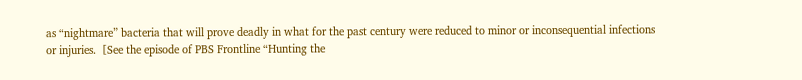as “nightmare” bacteria that will prove deadly in what for the past century were reduced to minor or inconsequential infections or injuries.  [See the episode of PBS Frontline “Hunting the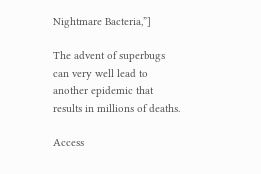Nightmare Bacteria,”]

The advent of superbugs can very well lead to another epidemic that results in millions of deaths.

Access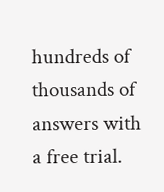hundreds of thousands of answers with a free trial.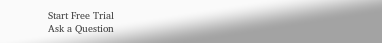Start Free Trial
Ask a Question